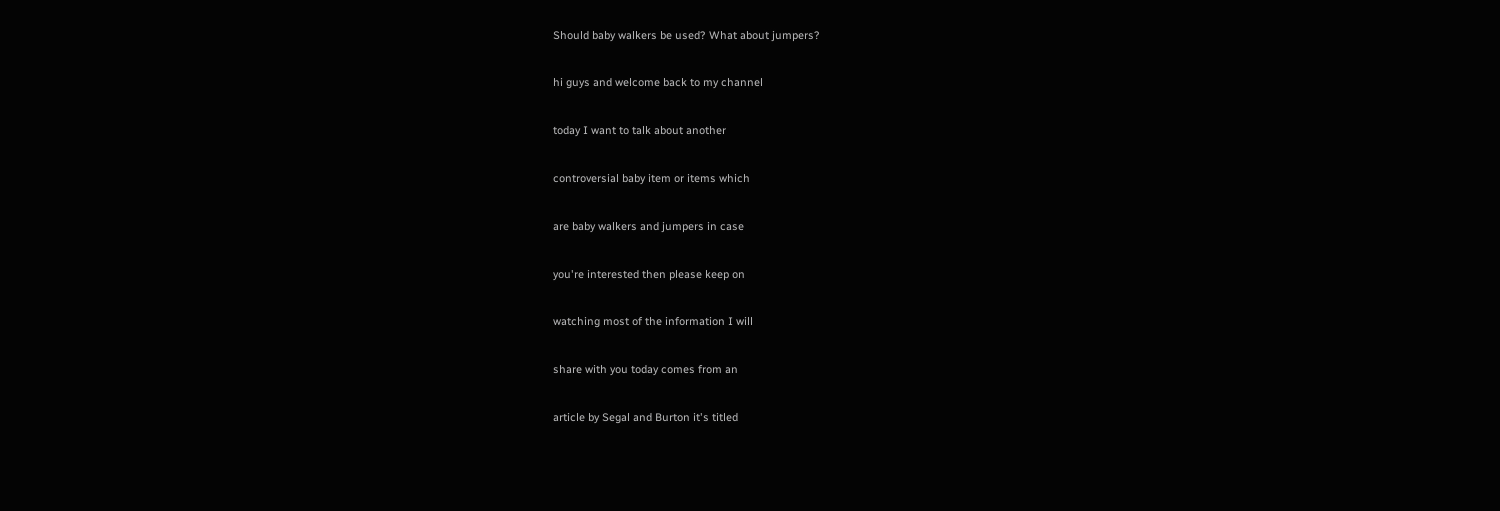Should baby walkers be used? What about jumpers?

hi guys and welcome back to my channel

today I want to talk about another

controversial baby item or items which

are baby walkers and jumpers in case

you're interested then please keep on

watching most of the information I will

share with you today comes from an

article by Segal and Burton it's titled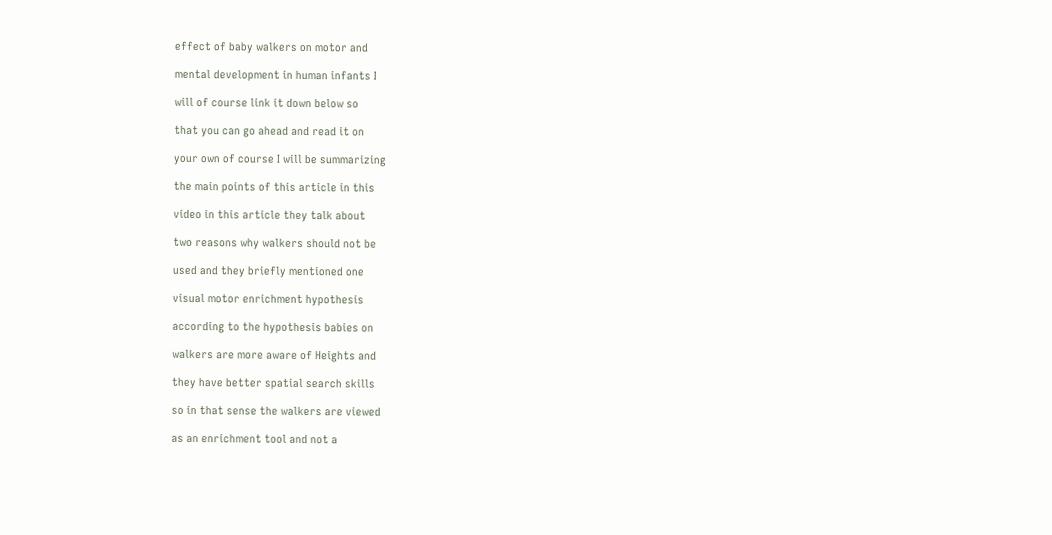effect of baby walkers on motor and

mental development in human infants I

will of course link it down below so

that you can go ahead and read it on

your own of course I will be summarizing

the main points of this article in this

video in this article they talk about

two reasons why walkers should not be

used and they briefly mentioned one

visual motor enrichment hypothesis

according to the hypothesis babies on

walkers are more aware of Heights and

they have better spatial search skills

so in that sense the walkers are viewed

as an enrichment tool and not a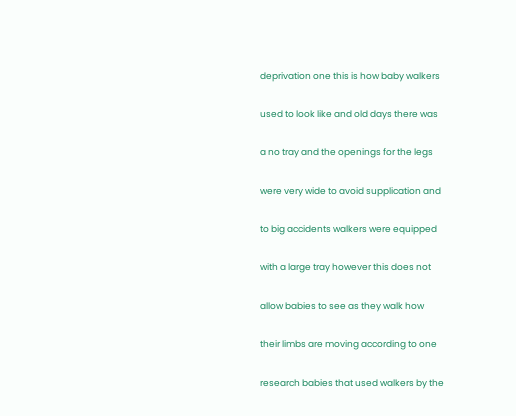deprivation one this is how baby walkers

used to look like and old days there was

a no tray and the openings for the legs

were very wide to avoid supplication and

to big accidents walkers were equipped

with a large tray however this does not

allow babies to see as they walk how

their limbs are moving according to one

research babies that used walkers by the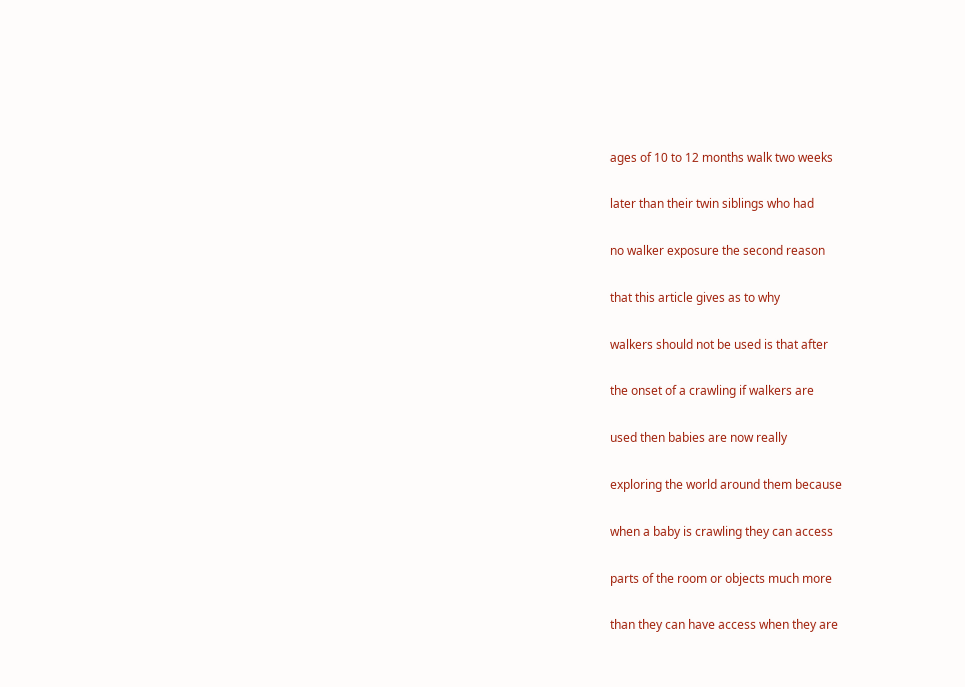ages of 10 to 12 months walk two weeks

later than their twin siblings who had

no walker exposure the second reason

that this article gives as to why

walkers should not be used is that after

the onset of a crawling if walkers are

used then babies are now really

exploring the world around them because

when a baby is crawling they can access

parts of the room or objects much more

than they can have access when they are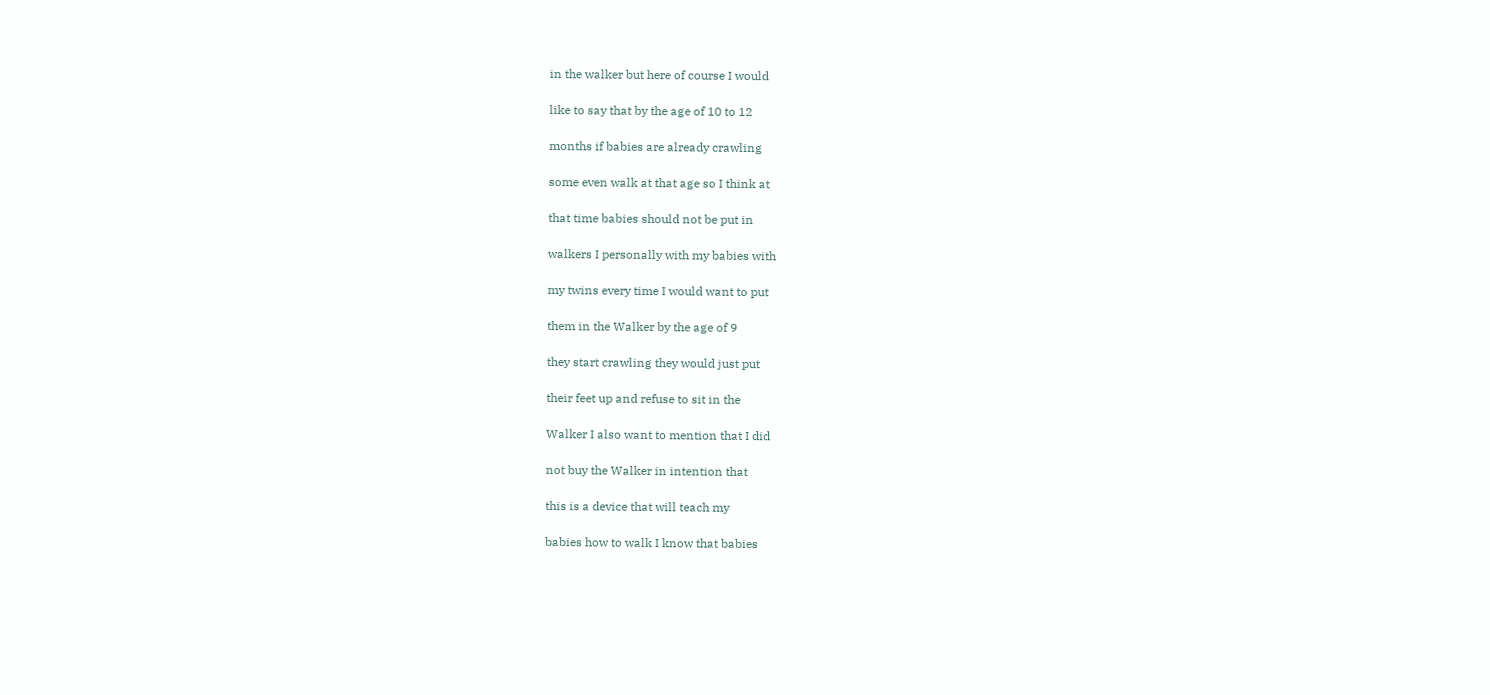in the walker but here of course I would

like to say that by the age of 10 to 12

months if babies are already crawling

some even walk at that age so I think at

that time babies should not be put in

walkers I personally with my babies with

my twins every time I would want to put

them in the Walker by the age of 9

they start crawling they would just put

their feet up and refuse to sit in the

Walker I also want to mention that I did

not buy the Walker in intention that

this is a device that will teach my

babies how to walk I know that babies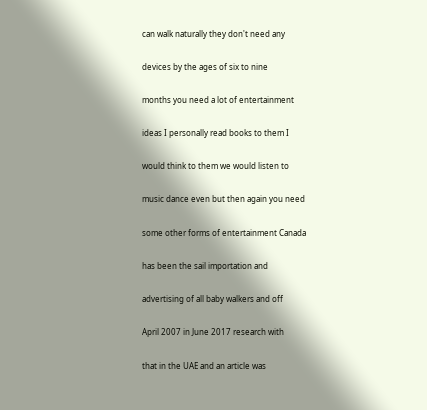can walk naturally they don't need any

devices by the ages of six to nine

months you need a lot of entertainment

ideas I personally read books to them I

would think to them we would listen to

music dance even but then again you need

some other forms of entertainment Canada

has been the sail importation and

advertising of all baby walkers and off

April 2007 in June 2017 research with

that in the UAE and an article was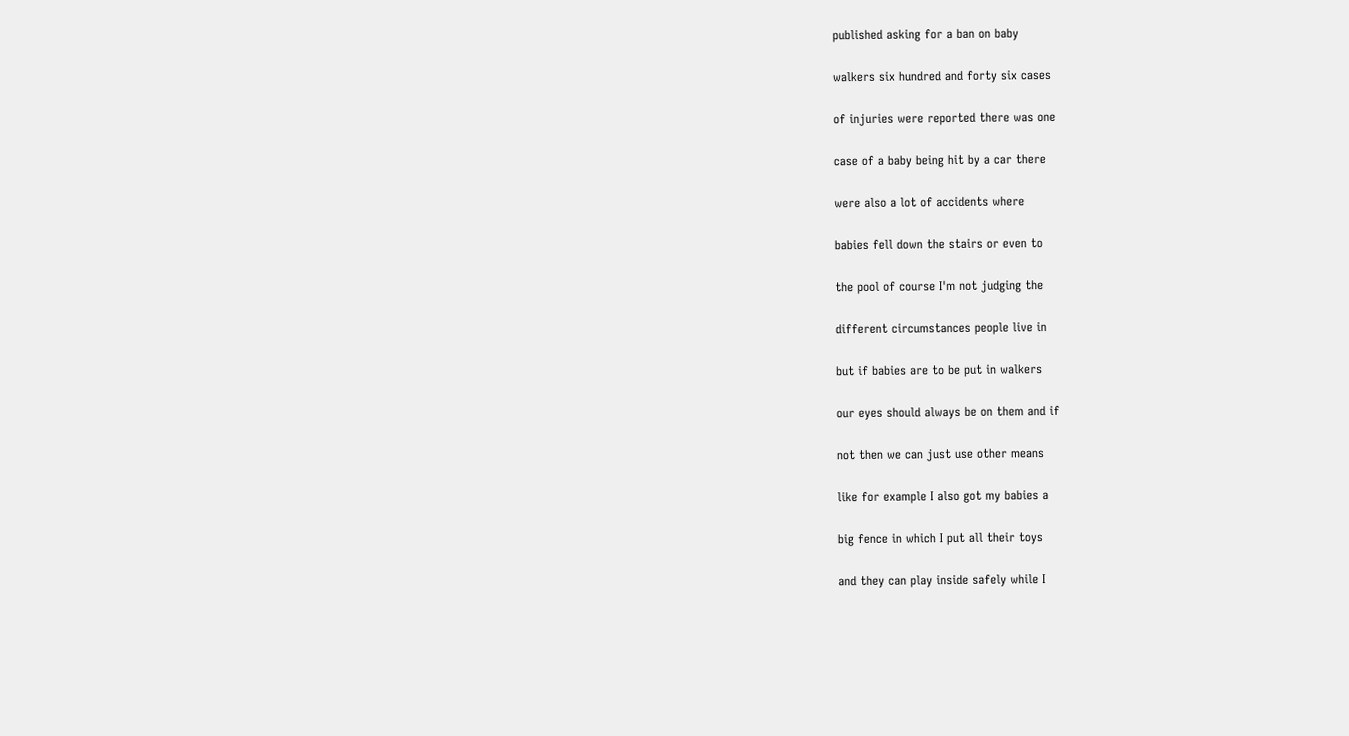published asking for a ban on baby

walkers six hundred and forty six cases

of injuries were reported there was one

case of a baby being hit by a car there

were also a lot of accidents where

babies fell down the stairs or even to

the pool of course I'm not judging the

different circumstances people live in

but if babies are to be put in walkers

our eyes should always be on them and if

not then we can just use other means

like for example I also got my babies a

big fence in which I put all their toys

and they can play inside safely while I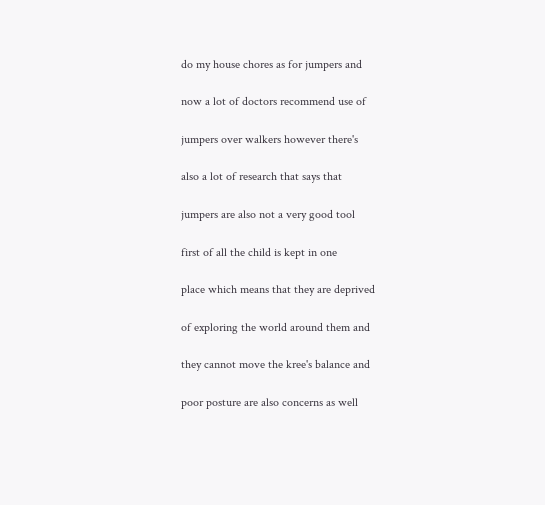do my house chores as for jumpers and

now a lot of doctors recommend use of

jumpers over walkers however there's

also a lot of research that says that

jumpers are also not a very good tool

first of all the child is kept in one

place which means that they are deprived

of exploring the world around them and

they cannot move the kree's balance and

poor posture are also concerns as well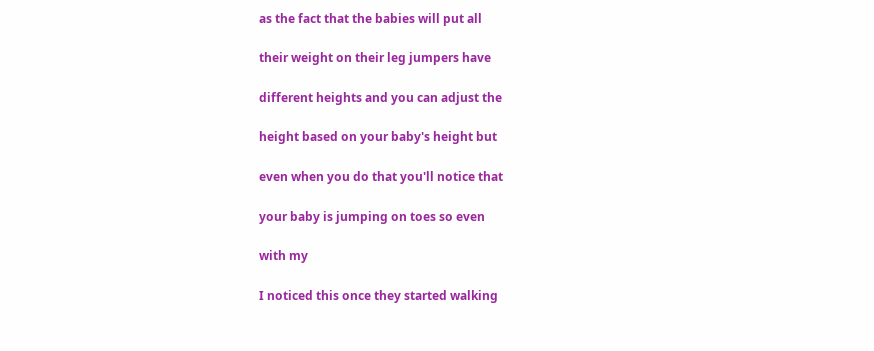as the fact that the babies will put all

their weight on their leg jumpers have

different heights and you can adjust the

height based on your baby's height but

even when you do that you'll notice that

your baby is jumping on toes so even

with my

I noticed this once they started walking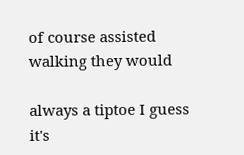of course assisted walking they would

always a tiptoe I guess it's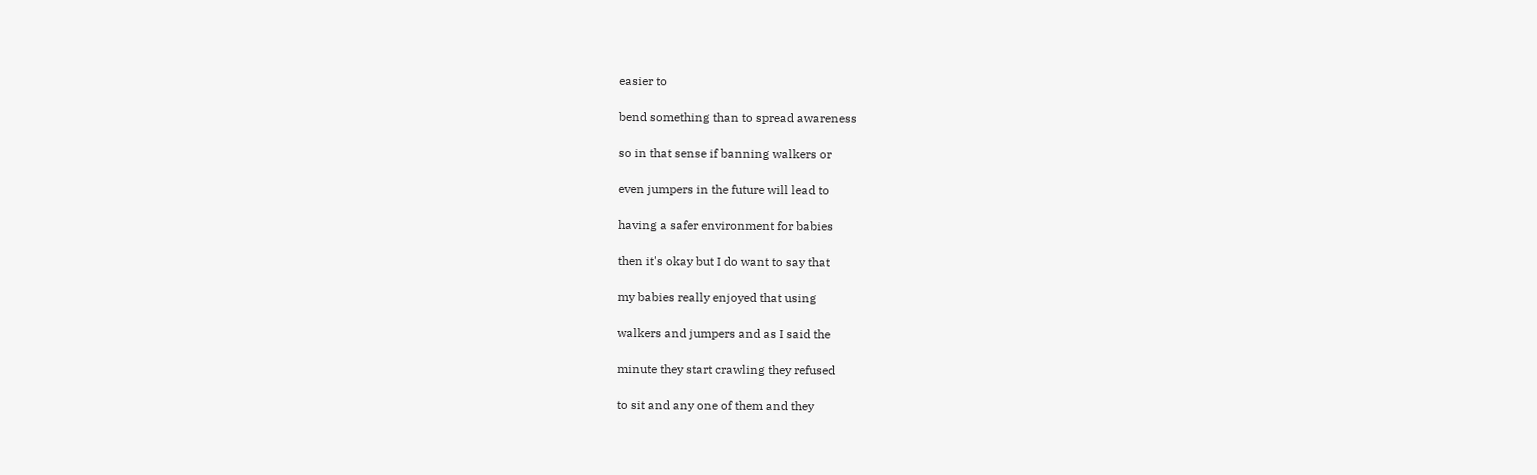easier to

bend something than to spread awareness

so in that sense if banning walkers or

even jumpers in the future will lead to

having a safer environment for babies

then it's okay but I do want to say that

my babies really enjoyed that using

walkers and jumpers and as I said the

minute they start crawling they refused

to sit and any one of them and they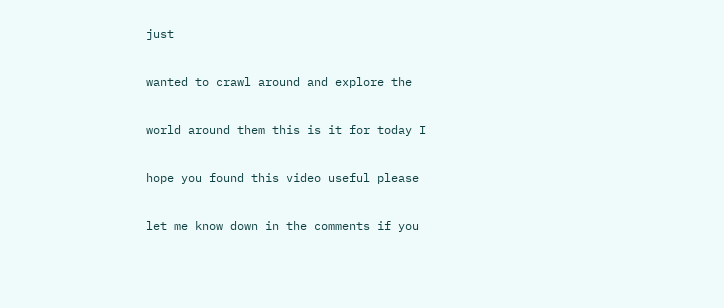just

wanted to crawl around and explore the

world around them this is it for today I

hope you found this video useful please

let me know down in the comments if you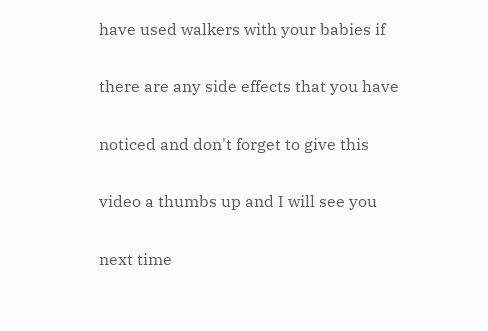have used walkers with your babies if

there are any side effects that you have

noticed and don't forget to give this

video a thumbs up and I will see you

next time